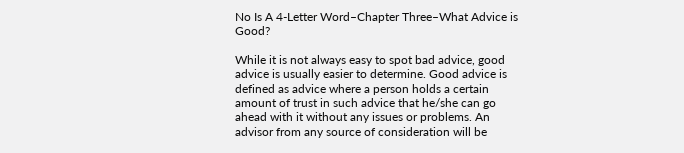No Is A 4-Letter Word–Chapter Three–What Advice is Good?

While it is not always easy to spot bad advice, good advice is usually easier to determine. Good advice is defined as advice where a person holds a certain amount of trust in such advice that he/she can go ahead with it without any issues or problems. An advisor from any source of consideration will be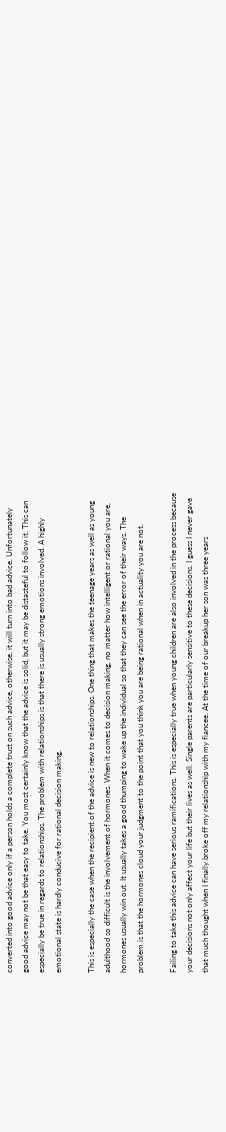converted into good advice only if a person holds a complete trust on such advice, otherwise, it will turn into bad advice. Unfortunately good advice may not be that easy to take. You most certainly know that the advice is solid, but it may be distasteful to follow it. This can especially be true in regards to relationships. The problem with relationships is that there is usually strong emotions involved. A highly emotional state is hardly conducive for rational decision making.

This is especially the case when the recipient of the advice is new to relationships. One thing that makes the teenage years as well as young adulthood so difficult is the involvement of hormones. When it comes to decision making, no matter how intelligent or rational you are, hormones usually win out. It usually takes a good thumping to wake up the individual so that they can see the error of their ways. The problem is that the hormones cloud your judgment to the point that you think you are being rational when in actuality you are not.

Failing to take this advice can have serious ramifications. This is especially true when young children are also involved in the process because your decisions not only affect your life but their lives as well. Single parents are particularly sensitive to these decisions. I guess I never gave that much thought when I finally broke off my relationship with my fiancee. At the time of our breakup her son was three years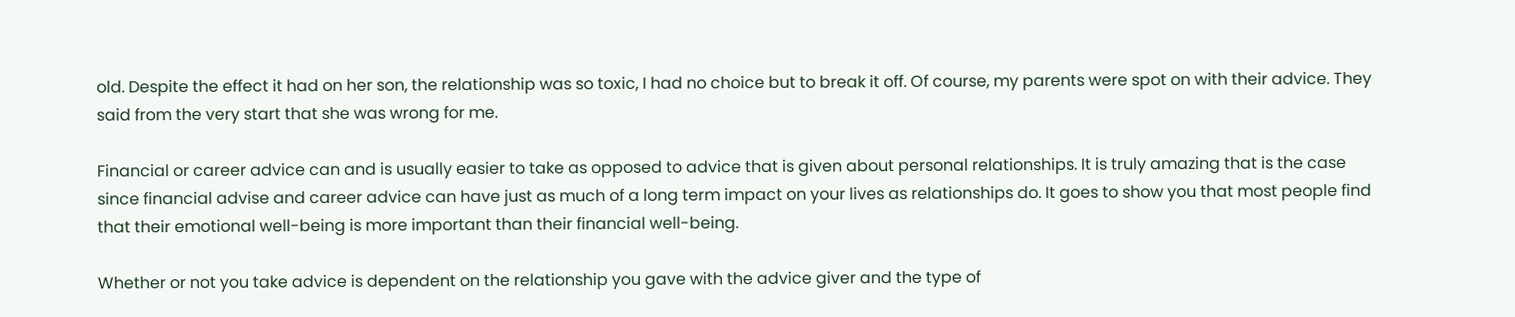old. Despite the effect it had on her son, the relationship was so toxic, I had no choice but to break it off. Of course, my parents were spot on with their advice. They said from the very start that she was wrong for me.

Financial or career advice can and is usually easier to take as opposed to advice that is given about personal relationships. It is truly amazing that is the case since financial advise and career advice can have just as much of a long term impact on your lives as relationships do. It goes to show you that most people find that their emotional well-being is more important than their financial well-being.

Whether or not you take advice is dependent on the relationship you gave with the advice giver and the type of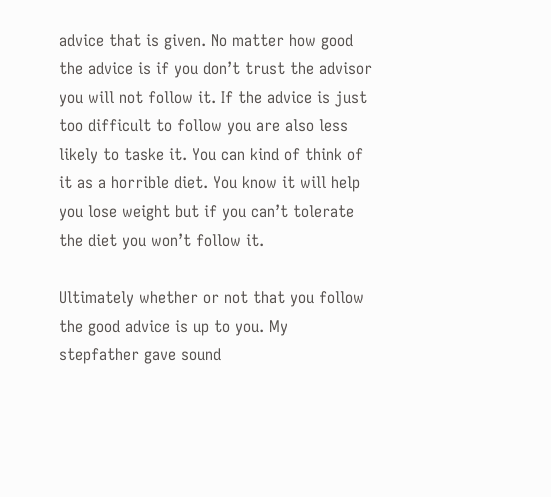advice that is given. No matter how good the advice is if you don’t trust the advisor you will not follow it. If the advice is just too difficult to follow you are also less likely to taske it. You can kind of think of it as a horrible diet. You know it will help you lose weight but if you can’t tolerate the diet you won’t follow it.

Ultimately whether or not that you follow the good advice is up to you. My stepfather gave sound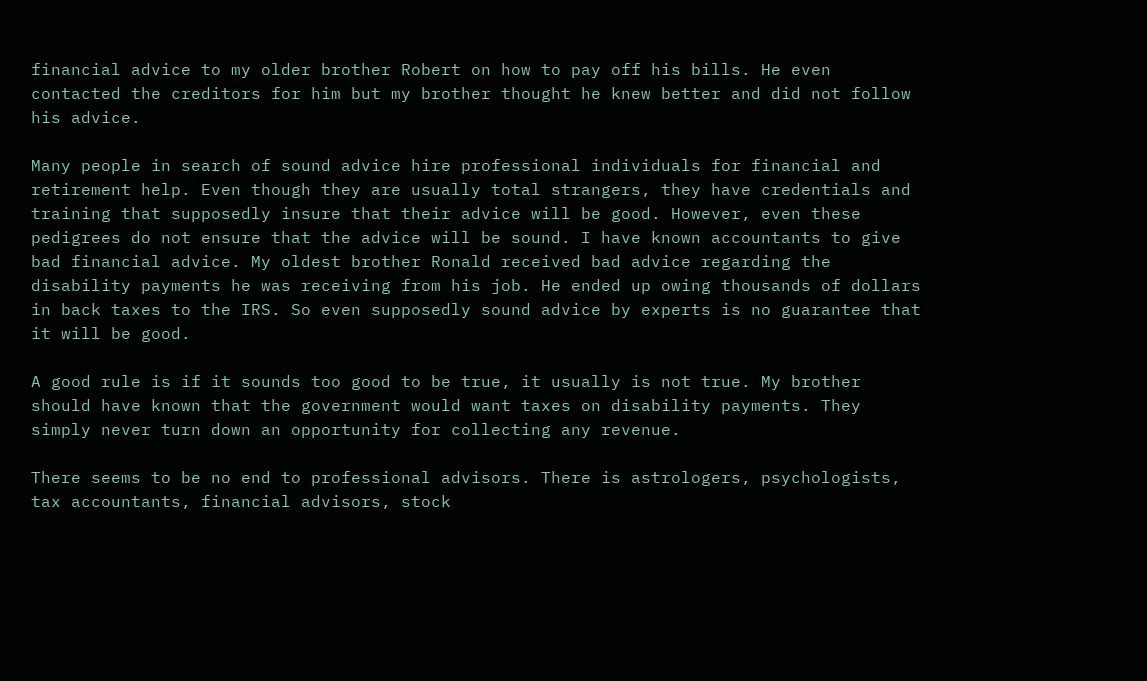financial advice to my older brother Robert on how to pay off his bills. He even contacted the creditors for him but my brother thought he knew better and did not follow his advice.

Many people in search of sound advice hire professional individuals for financial and retirement help. Even though they are usually total strangers, they have credentials and training that supposedly insure that their advice will be good. However, even these pedigrees do not ensure that the advice will be sound. I have known accountants to give bad financial advice. My oldest brother Ronald received bad advice regarding the disability payments he was receiving from his job. He ended up owing thousands of dollars in back taxes to the IRS. So even supposedly sound advice by experts is no guarantee that it will be good.

A good rule is if it sounds too good to be true, it usually is not true. My brother should have known that the government would want taxes on disability payments. They simply never turn down an opportunity for collecting any revenue.

There seems to be no end to professional advisors. There is astrologers, psychologists, tax accountants, financial advisors, stock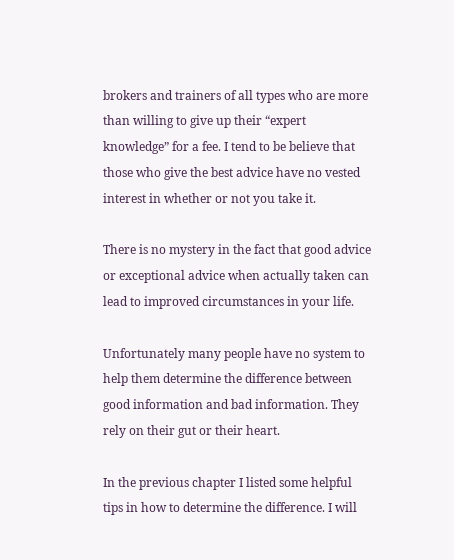brokers and trainers of all types who are more than willing to give up their “expert knowledge” for a fee. I tend to be believe that those who give the best advice have no vested interest in whether or not you take it.

There is no mystery in the fact that good advice or exceptional advice when actually taken can lead to improved circumstances in your life.

Unfortunately many people have no system to help them determine the difference between good information and bad information. They rely on their gut or their heart.

In the previous chapter I listed some helpful tips in how to determine the difference. I will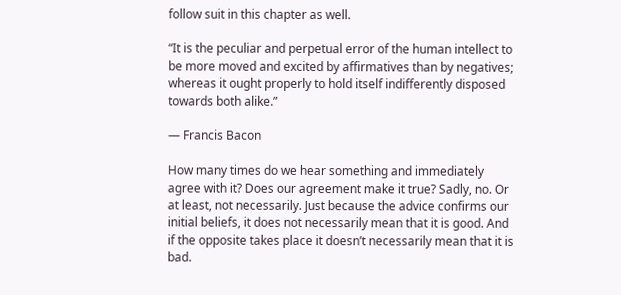follow suit in this chapter as well.

“It is the peculiar and perpetual error of the human intellect to be more moved and excited by affirmatives than by negatives; whereas it ought properly to hold itself indifferently disposed towards both alike.”

— Francis Bacon

How many times do we hear something and immediately agree with it? Does our agreement make it true? Sadly, no. Or at least, not necessarily. Just because the advice confirms our initial beliefs, it does not necessarily mean that it is good. And if the opposite takes place it doesn’t necessarily mean that it is bad.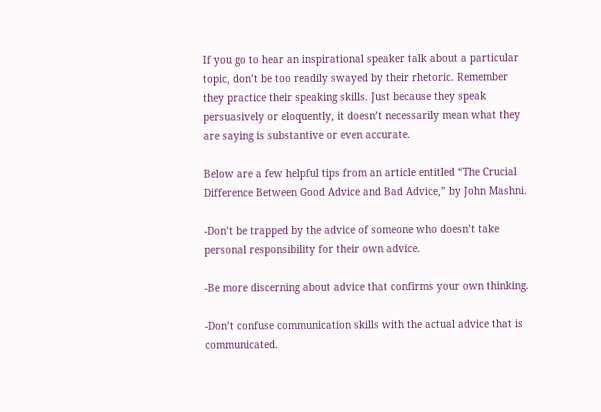If you go to hear an inspirational speaker talk about a particular topic, don’t be too readily swayed by their rhetoric. Remember they practice their speaking skills. Just because they speak persuasively or eloquently, it doesn’t necessarily mean what they are saying is substantive or even accurate.

Below are a few helpful tips from an article entitled “The Crucial Difference Between Good Advice and Bad Advice,” by John Mashni.

-Don’t be trapped by the advice of someone who doesn’t take personal responsibility for their own advice.

-Be more discerning about advice that confirms your own thinking.

-Don’t confuse communication skills with the actual advice that is communicated.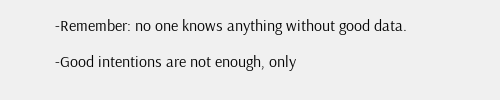-Remember: no one knows anything without good data.

-Good intentions are not enough, only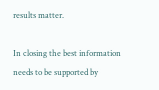results matter.

In closing the best information needs to be supported by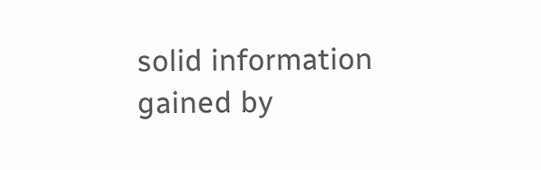solid information gained by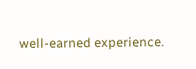well-earned experience.